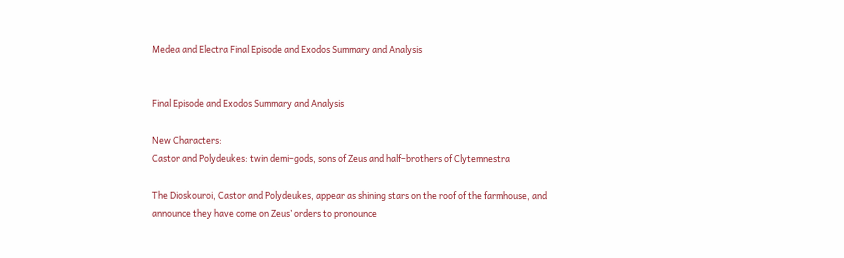Medea and Electra Final Episode and Exodos Summary and Analysis


Final Episode and Exodos Summary and Analysis

New Characters:
Castor and Polydeukes: twin demi–gods, sons of Zeus and half–brothers of Clytemnestra

The Dioskouroi, Castor and Polydeukes, appear as shining stars on the roof of the farmhouse, and announce they have come on Zeus’ orders to pronounce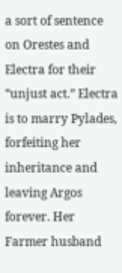a sort of sentence on Orestes and Electra for their “unjust act.” Electra is to marry Pylades, forfeiting her inheritance and leaving Argos forever. Her Farmer husband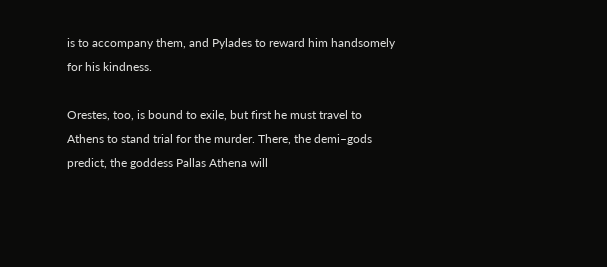is to accompany them, and Pylades to reward him handsomely for his kindness.

Orestes, too, is bound to exile, but first he must travel to Athens to stand trial for the murder. There, the demi–gods predict, the goddess Pallas Athena will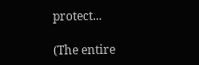protect...

(The entire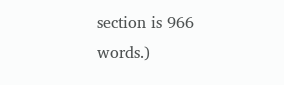section is 966 words.)